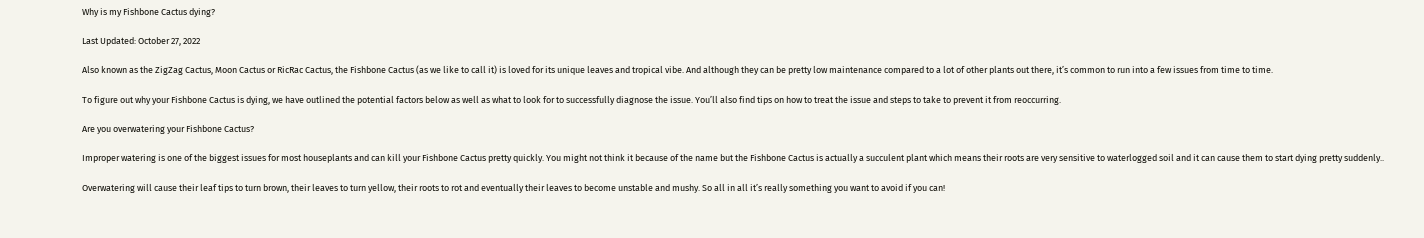Why is my Fishbone Cactus dying?

Last Updated: October 27, 2022

Also known as the ZigZag Cactus, Moon Cactus or RicRac Cactus, the Fishbone Cactus (as we like to call it) is loved for its unique leaves and tropical vibe. And although they can be pretty low maintenance compared to a lot of other plants out there, it’s common to run into a few issues from time to time.

To figure out why your Fishbone Cactus is dying, we have outlined the potential factors below as well as what to look for to successfully diagnose the issue. You’ll also find tips on how to treat the issue and steps to take to prevent it from reoccurring.

Are you overwatering your Fishbone Cactus?

Improper watering is one of the biggest issues for most houseplants and can kill your Fishbone Cactus pretty quickly. You might not think it because of the name but the Fishbone Cactus is actually a succulent plant which means their roots are very sensitive to waterlogged soil and it can cause them to start dying pretty suddenly..

Overwatering will cause their leaf tips to turn brown, their leaves to turn yellow, their roots to rot and eventually their leaves to become unstable and mushy. So all in all it’s really something you want to avoid if you can!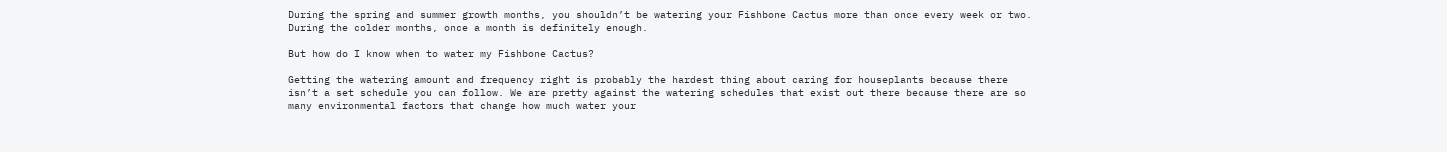During the spring and summer growth months, you shouldn’t be watering your Fishbone Cactus more than once every week or two. During the colder months, once a month is definitely enough.

But how do I know when to water my Fishbone Cactus?

Getting the watering amount and frequency right is probably the hardest thing about caring for houseplants because there isn’t a set schedule you can follow. We are pretty against the watering schedules that exist out there because there are so many environmental factors that change how much water your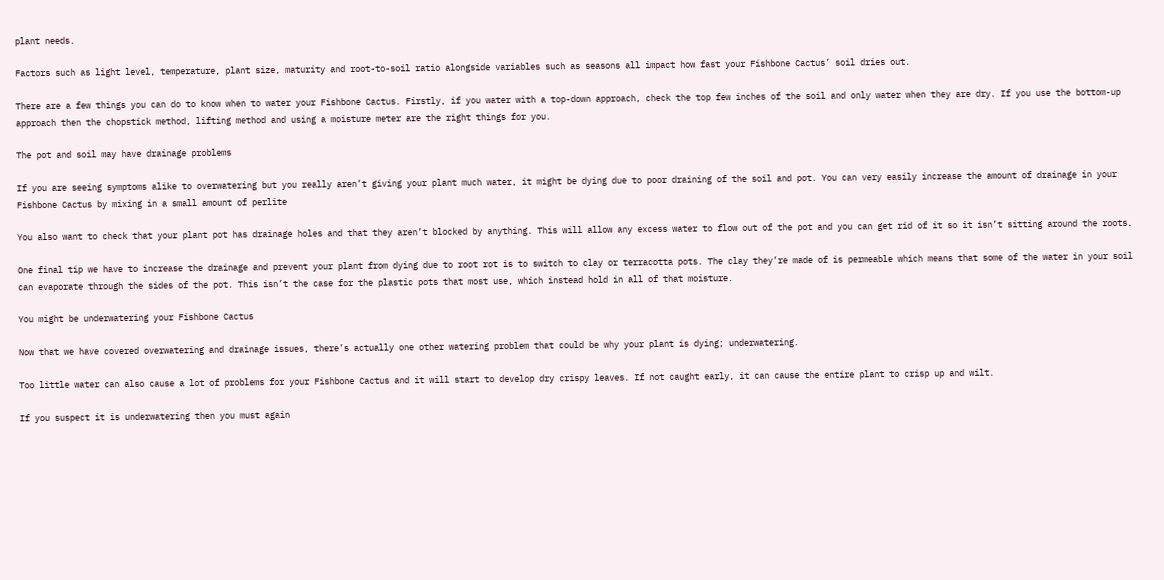plant needs.

Factors such as light level, temperature, plant size, maturity and root-to-soil ratio alongside variables such as seasons all impact how fast your Fishbone Cactus’ soil dries out.

There are a few things you can do to know when to water your Fishbone Cactus. Firstly, if you water with a top-down approach, check the top few inches of the soil and only water when they are dry. If you use the bottom-up approach then the chopstick method, lifting method and using a moisture meter are the right things for you.

The pot and soil may have drainage problems

If you are seeing symptoms alike to overwatering but you really aren’t giving your plant much water, it might be dying due to poor draining of the soil and pot. You can very easily increase the amount of drainage in your Fishbone Cactus by mixing in a small amount of perlite

You also want to check that your plant pot has drainage holes and that they aren’t blocked by anything. This will allow any excess water to flow out of the pot and you can get rid of it so it isn’t sitting around the roots.

One final tip we have to increase the drainage and prevent your plant from dying due to root rot is to switch to clay or terracotta pots. The clay they’re made of is permeable which means that some of the water in your soil can evaporate through the sides of the pot. This isn’t the case for the plastic pots that most use, which instead hold in all of that moisture.

You might be underwatering your Fishbone Cactus

Now that we have covered overwatering and drainage issues, there’s actually one other watering problem that could be why your plant is dying; underwatering.

Too little water can also cause a lot of problems for your Fishbone Cactus and it will start to develop dry crispy leaves. If not caught early, it can cause the entire plant to crisp up and wilt.

If you suspect it is underwatering then you must again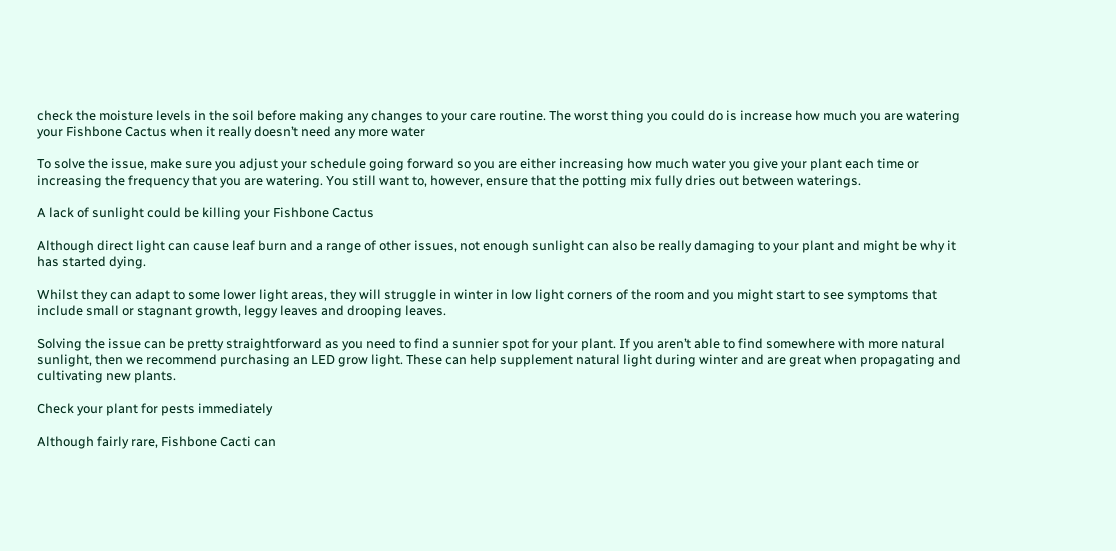check the moisture levels in the soil before making any changes to your care routine. The worst thing you could do is increase how much you are watering your Fishbone Cactus when it really doesn’t need any more water

To solve the issue, make sure you adjust your schedule going forward so you are either increasing how much water you give your plant each time or increasing the frequency that you are watering. You still want to, however, ensure that the potting mix fully dries out between waterings.

A lack of sunlight could be killing your Fishbone Cactus

Although direct light can cause leaf burn and a range of other issues, not enough sunlight can also be really damaging to your plant and might be why it has started dying.

Whilst they can adapt to some lower light areas, they will struggle in winter in low light corners of the room and you might start to see symptoms that include small or stagnant growth, leggy leaves and drooping leaves.

Solving the issue can be pretty straightforward as you need to find a sunnier spot for your plant. If you aren’t able to find somewhere with more natural sunlight, then we recommend purchasing an LED grow light. These can help supplement natural light during winter and are great when propagating and cultivating new plants.

Check your plant for pests immediately

Although fairly rare, Fishbone Cacti can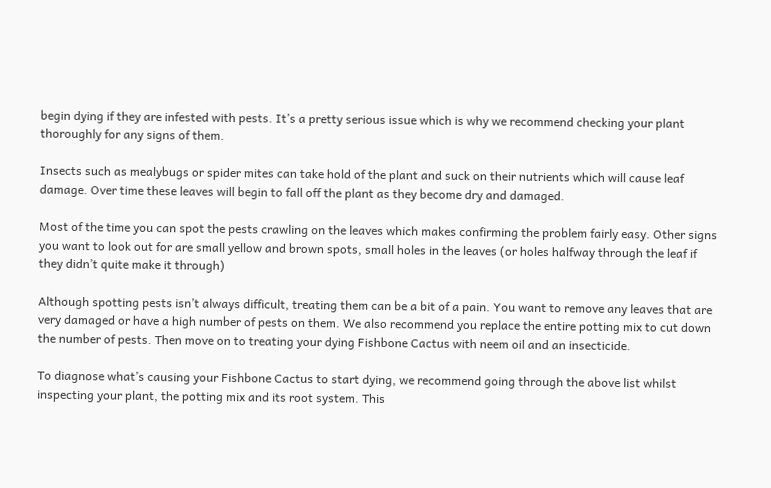begin dying if they are infested with pests. It’s a pretty serious issue which is why we recommend checking your plant thoroughly for any signs of them.

Insects such as mealybugs or spider mites can take hold of the plant and suck on their nutrients which will cause leaf damage. Over time these leaves will begin to fall off the plant as they become dry and damaged.

Most of the time you can spot the pests crawling on the leaves which makes confirming the problem fairly easy. Other signs you want to look out for are small yellow and brown spots, small holes in the leaves (or holes halfway through the leaf if they didn’t quite make it through)

Although spotting pests isn’t always difficult, treating them can be a bit of a pain. You want to remove any leaves that are very damaged or have a high number of pests on them. We also recommend you replace the entire potting mix to cut down the number of pests. Then move on to treating your dying Fishbone Cactus with neem oil and an insecticide.

To diagnose what’s causing your Fishbone Cactus to start dying, we recommend going through the above list whilst inspecting your plant, the potting mix and its root system. This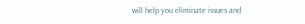will help you eliminate issues and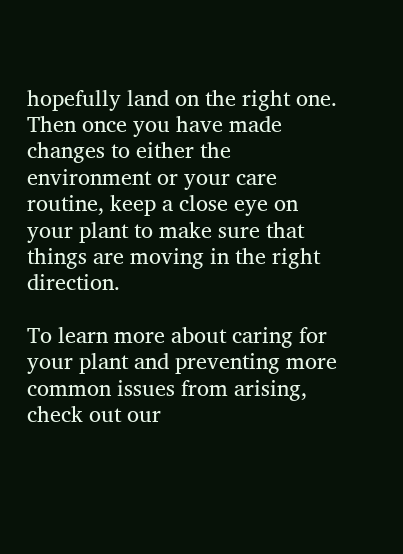hopefully land on the right one. Then once you have made changes to either the environment or your care routine, keep a close eye on your plant to make sure that things are moving in the right direction.

To learn more about caring for your plant and preventing more common issues from arising, check out our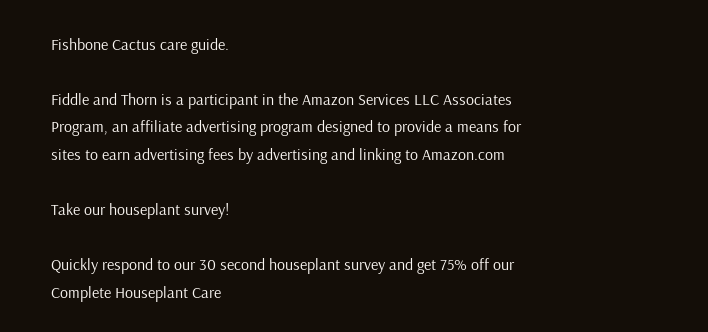Fishbone Cactus care guide.

Fiddle and Thorn is a participant in the Amazon Services LLC Associates Program, an affiliate advertising program designed to provide a means for sites to earn advertising fees by advertising and linking to Amazon.com

Take our houseplant survey!

Quickly respond to our 30 second houseplant survey and get 75% off our Complete Houseplant Care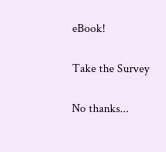eBook!

Take the Survey

No thanks...